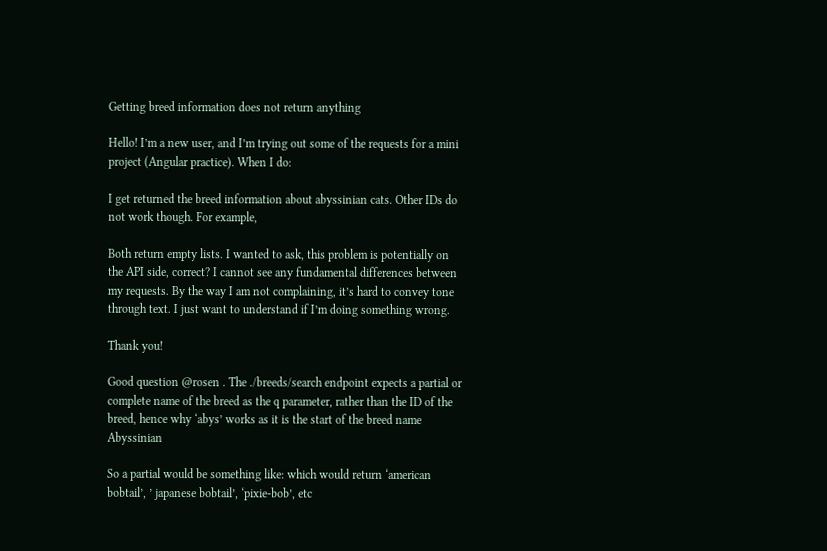Getting breed information does not return anything

Hello! I’m a new user, and I’m trying out some of the requests for a mini project (Angular practice). When I do:

I get returned the breed information about abyssinian cats. Other IDs do not work though. For example,

Both return empty lists. I wanted to ask, this problem is potentially on the API side, correct? I cannot see any fundamental differences between my requests. By the way I am not complaining, it’s hard to convey tone through text. I just want to understand if I’m doing something wrong.

Thank you!

Good question @rosen . The ./breeds/search endpoint expects a partial or complete name of the breed as the q parameter, rather than the ID of the breed, hence why ‘abys’ works as it is the start of the breed name Abyssinian

So a partial would be something like: which would return ‘american bobtail’, ’ japanese bobtail’, ‘pixie-bob’, etc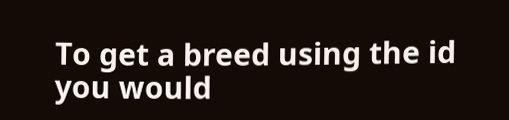To get a breed using the id you would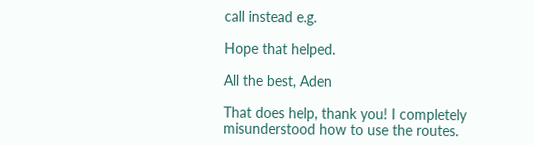call instead e.g.

Hope that helped.

All the best, Aden

That does help, thank you! I completely misunderstood how to use the routes.